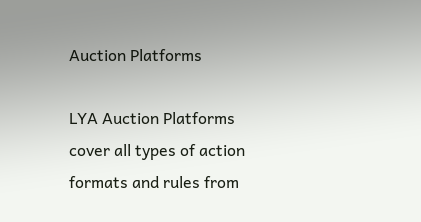Auction Platforms

LYA Auction Platforms cover all types of action formats and rules from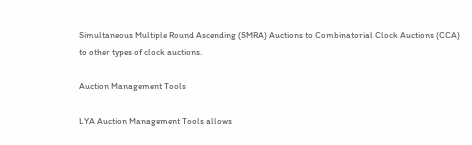Simultaneous Multiple Round Ascending (SMRA) Auctions to Combinatorial Clock Auctions (CCA) to other types of clock auctions.

Auction Management Tools

LYA Auction Management Tools allows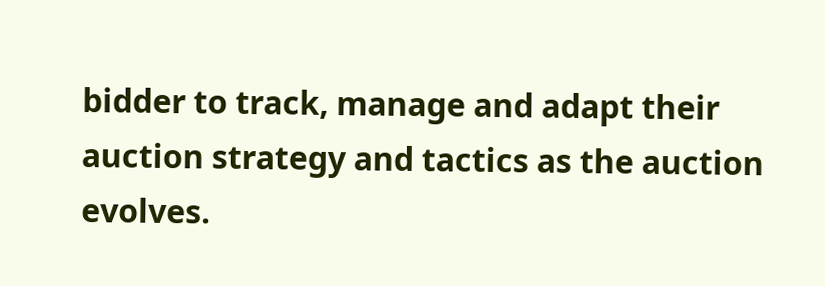bidder to track, manage and adapt their auction strategy and tactics as the auction evolves.